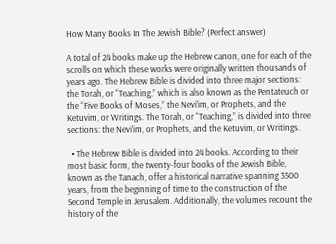How Many Books In The Jewish Bible? (Perfect answer)

A total of 24 books make up the Hebrew canon, one for each of the scrolls on which these works were originally written thousands of years ago. The Hebrew Bible is divided into three major sections: the Torah, or “Teaching,” which is also known as the Pentateuch or the “Five Books of Moses,” the Nevi’im, or Prophets, and the Ketuvim, or Writings. The Torah, or “Teaching,” is divided into three sections: the Nevi’im, or Prophets, and the Ketuvim, or Writings.

  • The Hebrew Bible is divided into 24 books. According to their most basic form, the twenty-four books of the Jewish Bible, known as the Tanach, offer a historical narrative spanning 3500 years, from the beginning of time to the construction of the Second Temple in Jerusalem. Additionally, the volumes recount the history of the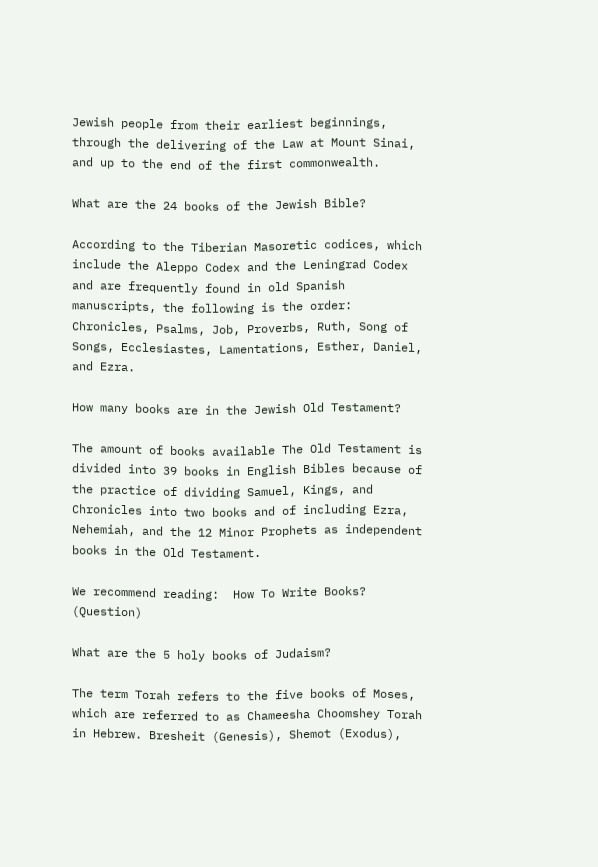Jewish people from their earliest beginnings, through the delivering of the Law at Mount Sinai, and up to the end of the first commonwealth.

What are the 24 books of the Jewish Bible?

According to the Tiberian Masoretic codices, which include the Aleppo Codex and the Leningrad Codex and are frequently found in old Spanish manuscripts, the following is the order: Chronicles, Psalms, Job, Proverbs, Ruth, Song of Songs, Ecclesiastes, Lamentations, Esther, Daniel, and Ezra.

How many books are in the Jewish Old Testament?

The amount of books available The Old Testament is divided into 39 books in English Bibles because of the practice of dividing Samuel, Kings, and Chronicles into two books and of including Ezra, Nehemiah, and the 12 Minor Prophets as independent books in the Old Testament.

We recommend reading:  How To Write Books? (Question)

What are the 5 holy books of Judaism?

The term Torah refers to the five books of Moses, which are referred to as Chameesha Choomshey Torah in Hebrew. Bresheit (Genesis), Shemot (Exodus),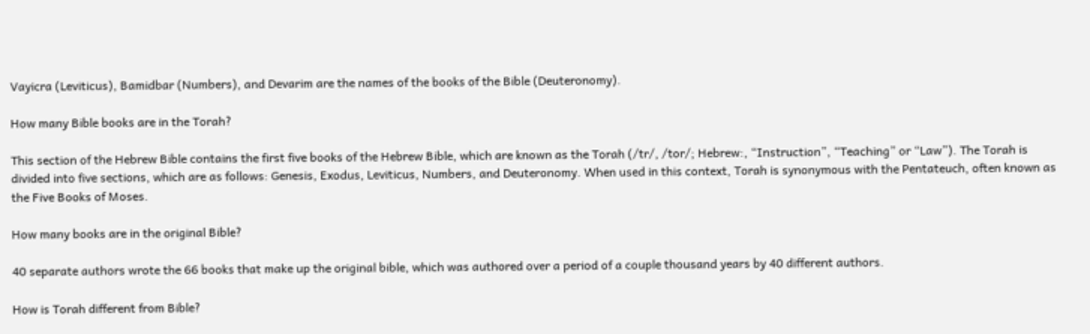Vayicra (Leviticus), Bamidbar (Numbers), and Devarim are the names of the books of the Bible (Deuteronomy).

How many Bible books are in the Torah?

This section of the Hebrew Bible contains the first five books of the Hebrew Bible, which are known as the Torah (/tr/, /tor/; Hebrew:, “Instruction”, “Teaching” or “Law”). The Torah is divided into five sections, which are as follows: Genesis, Exodus, Leviticus, Numbers, and Deuteronomy. When used in this context, Torah is synonymous with the Pentateuch, often known as the Five Books of Moses.

How many books are in the original Bible?

40 separate authors wrote the 66 books that make up the original bible, which was authored over a period of a couple thousand years by 40 different authors.

How is Torah different from Bible?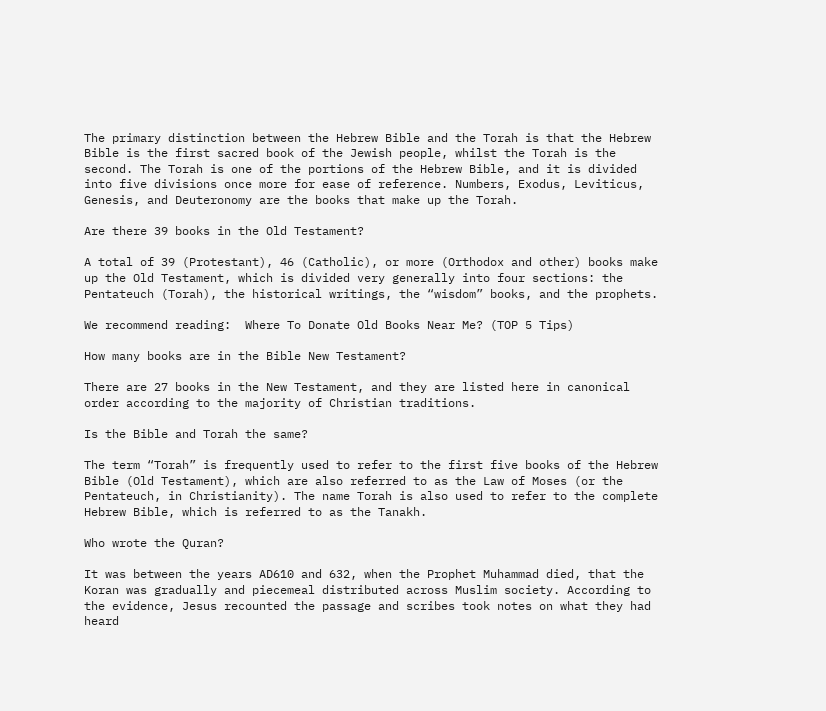The primary distinction between the Hebrew Bible and the Torah is that the Hebrew Bible is the first sacred book of the Jewish people, whilst the Torah is the second. The Torah is one of the portions of the Hebrew Bible, and it is divided into five divisions once more for ease of reference. Numbers, Exodus, Leviticus, Genesis, and Deuteronomy are the books that make up the Torah.

Are there 39 books in the Old Testament?

A total of 39 (Protestant), 46 (Catholic), or more (Orthodox and other) books make up the Old Testament, which is divided very generally into four sections: the Pentateuch (Torah), the historical writings, the “wisdom” books, and the prophets.

We recommend reading:  Where To Donate Old Books Near Me? (TOP 5 Tips)

How many books are in the Bible New Testament?

There are 27 books in the New Testament, and they are listed here in canonical order according to the majority of Christian traditions.

Is the Bible and Torah the same?

The term “Torah” is frequently used to refer to the first five books of the Hebrew Bible (Old Testament), which are also referred to as the Law of Moses (or the Pentateuch, in Christianity). The name Torah is also used to refer to the complete Hebrew Bible, which is referred to as the Tanakh.

Who wrote the Quran?

It was between the years AD610 and 632, when the Prophet Muhammad died, that the Koran was gradually and piecemeal distributed across Muslim society. According to the evidence, Jesus recounted the passage and scribes took notes on what they had heard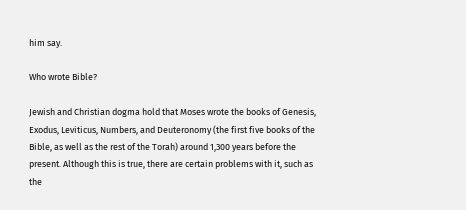him say.

Who wrote Bible?

Jewish and Christian dogma hold that Moses wrote the books of Genesis, Exodus, Leviticus, Numbers, and Deuteronomy (the first five books of the Bible, as well as the rest of the Torah) around 1,300 years before the present. Although this is true, there are certain problems with it, such as the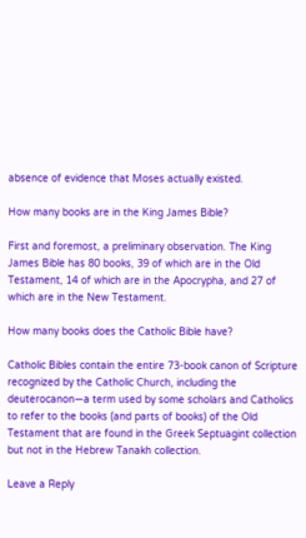absence of evidence that Moses actually existed.

How many books are in the King James Bible?

First and foremost, a preliminary observation. The King James Bible has 80 books, 39 of which are in the Old Testament, 14 of which are in the Apocrypha, and 27 of which are in the New Testament.

How many books does the Catholic Bible have?

Catholic Bibles contain the entire 73-book canon of Scripture recognized by the Catholic Church, including the deuterocanon—a term used by some scholars and Catholics to refer to the books (and parts of books) of the Old Testament that are found in the Greek Septuagint collection but not in the Hebrew Tanakh collection.

Leave a Reply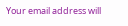Your email address will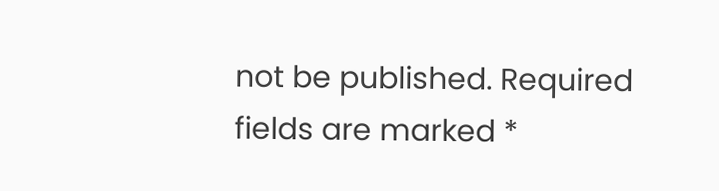not be published. Required fields are marked *